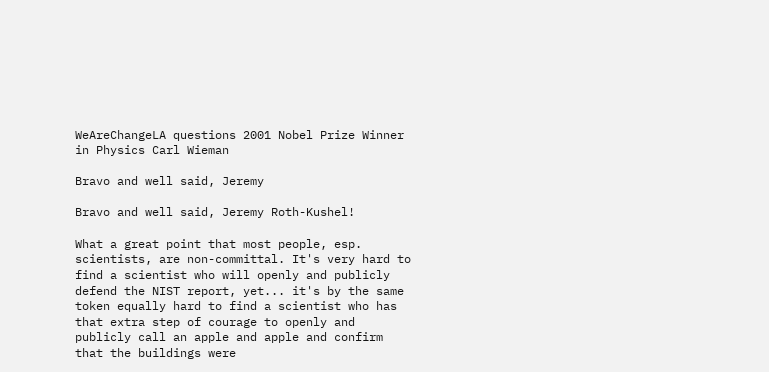WeAreChangeLA questions 2001 Nobel Prize Winner in Physics Carl Wieman

Bravo and well said, Jeremy

Bravo and well said, Jeremy Roth-Kushel!

What a great point that most people, esp. scientists, are non-committal. It's very hard to find a scientist who will openly and publicly defend the NIST report, yet... it's by the same token equally hard to find a scientist who has that extra step of courage to openly and publicly call an apple and apple and confirm that the buildings were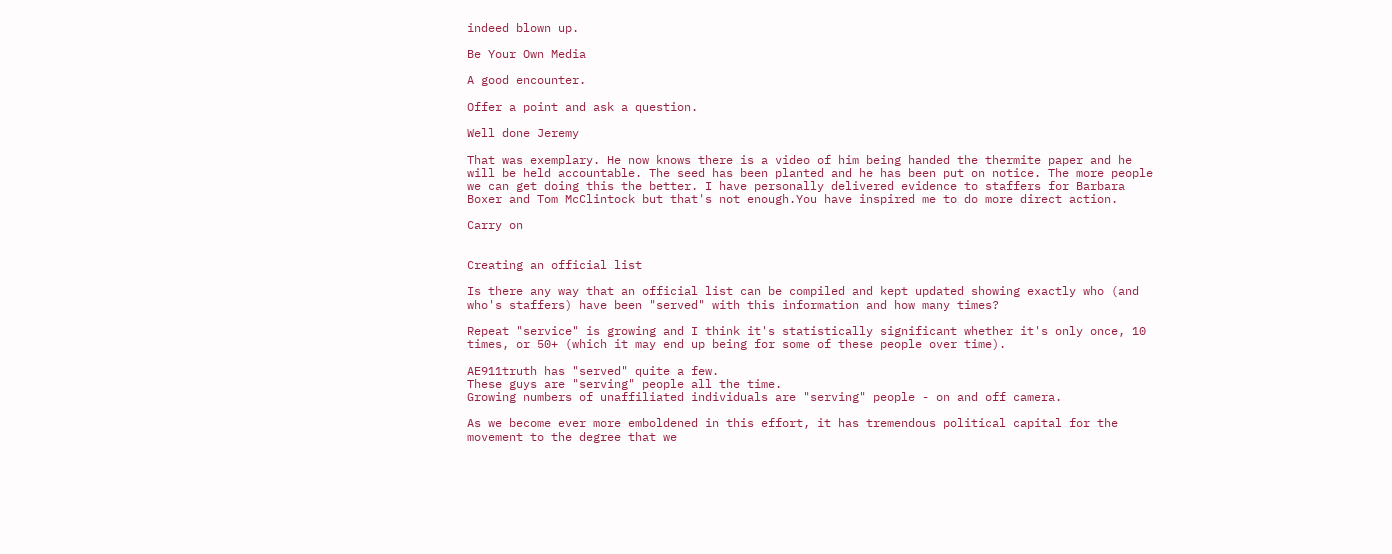indeed blown up.

Be Your Own Media

A good encounter.

Offer a point and ask a question.

Well done Jeremy

That was exemplary. He now knows there is a video of him being handed the thermite paper and he will be held accountable. The seed has been planted and he has been put on notice. The more people we can get doing this the better. I have personally delivered evidence to staffers for Barbara Boxer and Tom McClintock but that's not enough.You have inspired me to do more direct action.

Carry on


Creating an official list

Is there any way that an official list can be compiled and kept updated showing exactly who (and who's staffers) have been "served" with this information and how many times?

Repeat "service" is growing and I think it's statistically significant whether it's only once, 10 times, or 50+ (which it may end up being for some of these people over time).

AE911truth has "served" quite a few.
These guys are "serving" people all the time.
Growing numbers of unaffiliated individuals are "serving" people - on and off camera.

As we become ever more emboldened in this effort, it has tremendous political capital for the movement to the degree that we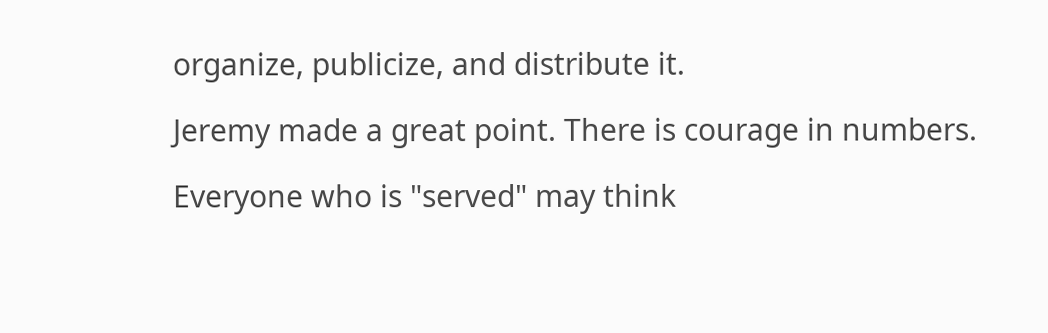organize, publicize, and distribute it.

Jeremy made a great point. There is courage in numbers.

Everyone who is "served" may think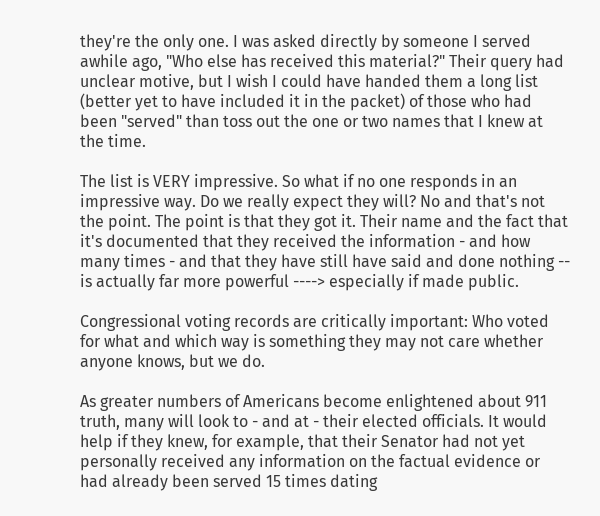they're the only one. I was asked directly by someone I served awhile ago, "Who else has received this material?" Their query had unclear motive, but I wish I could have handed them a long list (better yet to have included it in the packet) of those who had been "served" than toss out the one or two names that I knew at the time.

The list is VERY impressive. So what if no one responds in an impressive way. Do we really expect they will? No and that's not the point. The point is that they got it. Their name and the fact that it's documented that they received the information - and how many times - and that they have still have said and done nothing -- is actually far more powerful ----> especially if made public.

Congressional voting records are critically important: Who voted for what and which way is something they may not care whether anyone knows, but we do.

As greater numbers of Americans become enlightened about 911 truth, many will look to - and at - their elected officials. It would help if they knew, for example, that their Senator had not yet personally received any information on the factual evidence or had already been served 15 times dating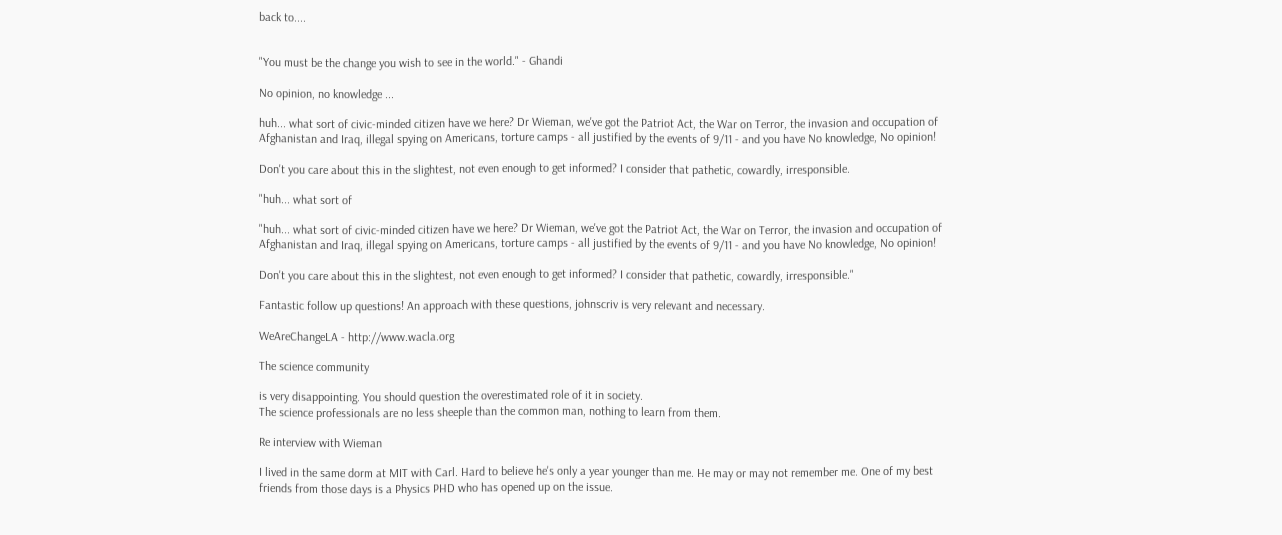back to....


"You must be the change you wish to see in the world." - Ghandi

No opinion, no knowledge ...

huh... what sort of civic-minded citizen have we here? Dr Wieman, we've got the Patriot Act, the War on Terror, the invasion and occupation of Afghanistan and Iraq, illegal spying on Americans, torture camps - all justified by the events of 9/11 - and you have No knowledge, No opinion!

Don't you care about this in the slightest, not even enough to get informed? I consider that pathetic, cowardly, irresponsible.

"huh... what sort of

"huh... what sort of civic-minded citizen have we here? Dr Wieman, we've got the Patriot Act, the War on Terror, the invasion and occupation of Afghanistan and Iraq, illegal spying on Americans, torture camps - all justified by the events of 9/11 - and you have No knowledge, No opinion!

Don't you care about this in the slightest, not even enough to get informed? I consider that pathetic, cowardly, irresponsible."

Fantastic follow up questions! An approach with these questions, johnscriv is very relevant and necessary.

WeAreChangeLA - http://www.wacla.org

The science community

is very disappointing. You should question the overestimated role of it in society.
The science professionals are no less sheeple than the common man, nothing to learn from them.

Re interview with Wieman

I lived in the same dorm at MIT with Carl. Hard to believe he's only a year younger than me. He may or may not remember me. One of my best friends from those days is a Physics PHD who has opened up on the issue.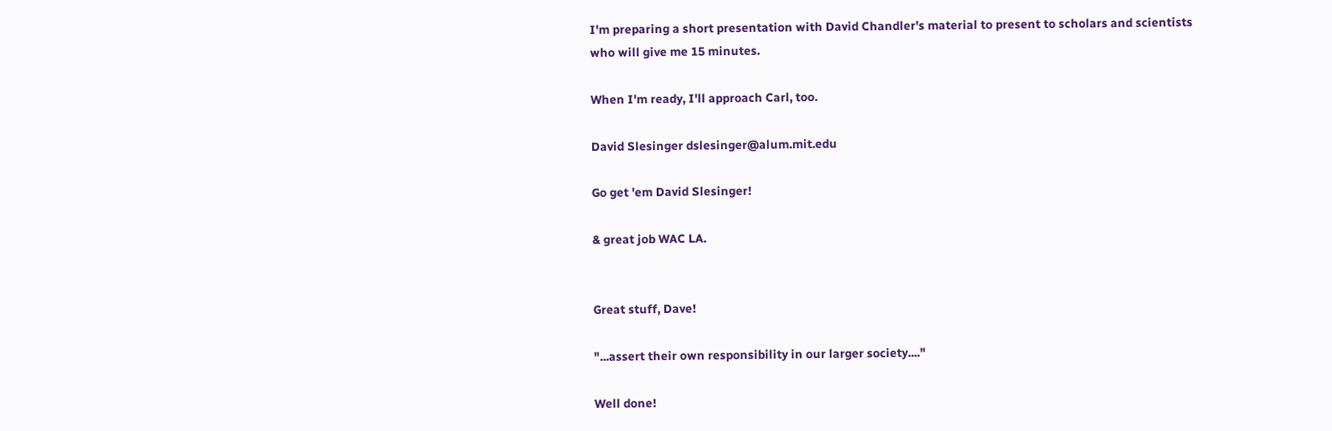I'm preparing a short presentation with David Chandler's material to present to scholars and scientists who will give me 15 minutes.

When I'm ready, I'll approach Carl, too.

David Slesinger dslesinger@alum.mit.edu

Go get 'em David Slesinger!

& great job WAC LA.


Great stuff, Dave!

"...assert their own responsibility in our larger society...."

Well done!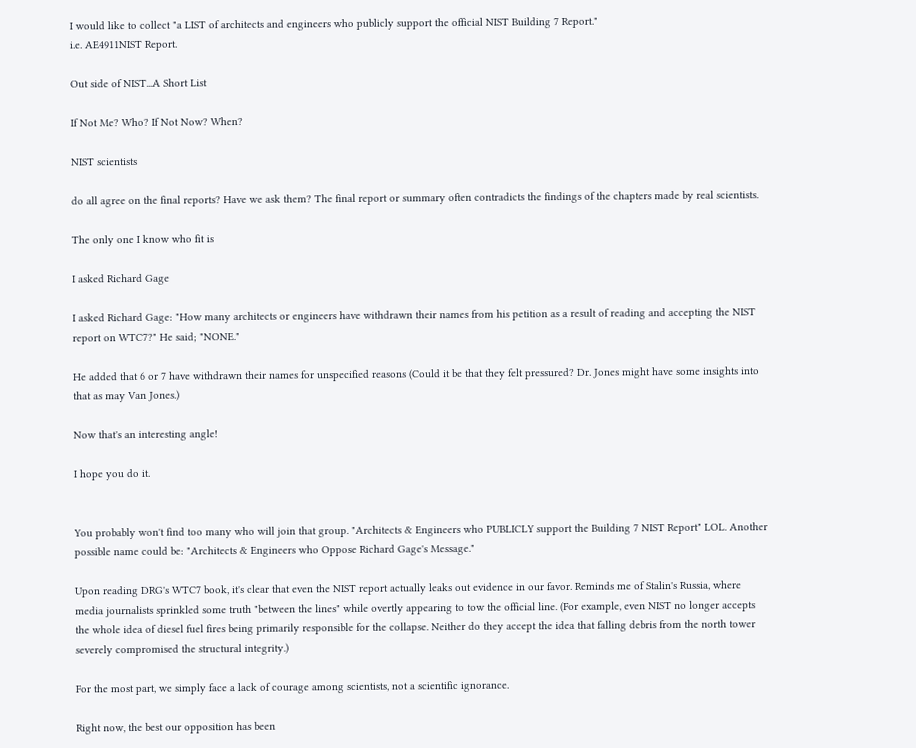I would like to collect "a LIST of architects and engineers who publicly support the official NIST Building 7 Report."
i.e. AE4911NIST Report.

Out side of NIST...A Short List

If Not Me? Who? If Not Now? When?

NIST scientists

do all agree on the final reports? Have we ask them? The final report or summary often contradicts the findings of the chapters made by real scientists.

The only one I know who fit is

I asked Richard Gage

I asked Richard Gage: "How many architects or engineers have withdrawn their names from his petition as a result of reading and accepting the NIST report on WTC7?" He said; "NONE."

He added that 6 or 7 have withdrawn their names for unspecified reasons (Could it be that they felt pressured? Dr. Jones might have some insights into that as may Van Jones.)

Now that's an interesting angle!

I hope you do it.


You probably won't find too many who will join that group. "Architects & Engineers who PUBLICLY support the Building 7 NIST Report" LOL. Another possible name could be: "Architects & Engineers who Oppose Richard Gage's Message."

Upon reading DRG's WTC7 book, it's clear that even the NIST report actually leaks out evidence in our favor. Reminds me of Stalin's Russia, where media journalists sprinkled some truth "between the lines" while overtly appearing to tow the official line. (For example, even NIST no longer accepts the whole idea of diesel fuel fires being primarily responsible for the collapse. Neither do they accept the idea that falling debris from the north tower severely compromised the structural integrity.)

For the most part, we simply face a lack of courage among scientists, not a scientific ignorance.

Right now, the best our opposition has been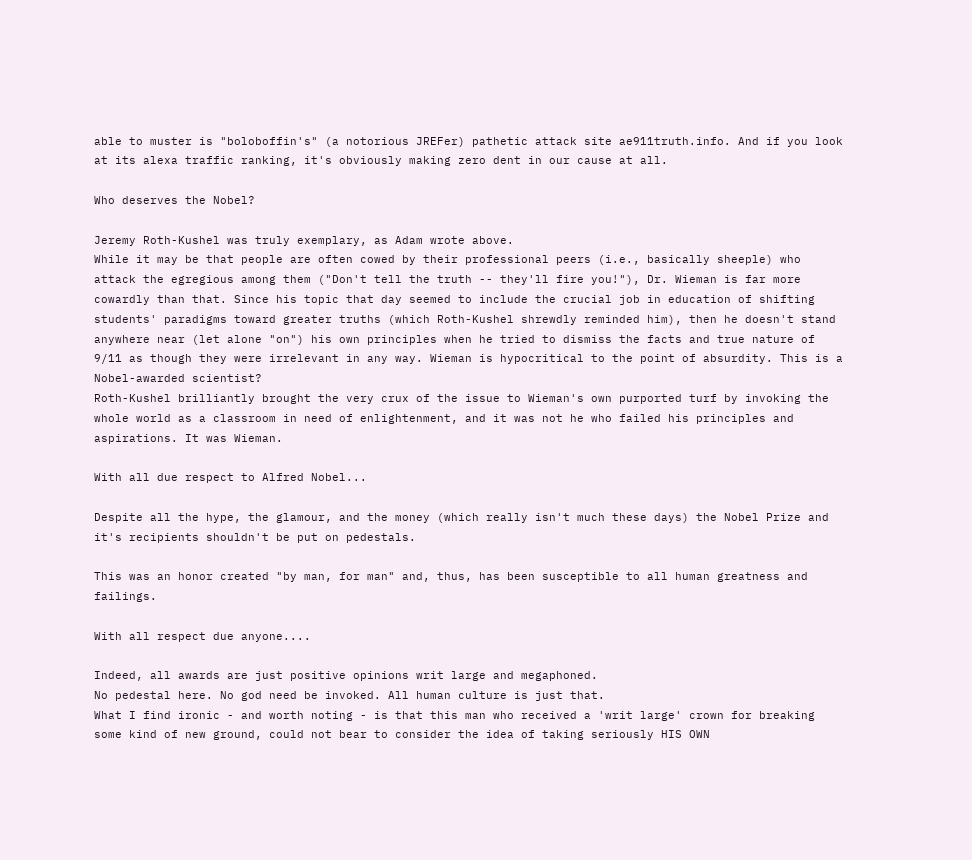able to muster is "boloboffin's" (a notorious JREFer) pathetic attack site ae911truth.info. And if you look at its alexa traffic ranking, it's obviously making zero dent in our cause at all.

Who deserves the Nobel?

Jeremy Roth-Kushel was truly exemplary, as Adam wrote above.
While it may be that people are often cowed by their professional peers (i.e., basically sheeple) who attack the egregious among them ("Don't tell the truth -- they'll fire you!"), Dr. Wieman is far more cowardly than that. Since his topic that day seemed to include the crucial job in education of shifting students' paradigms toward greater truths (which Roth-Kushel shrewdly reminded him), then he doesn't stand anywhere near (let alone "on") his own principles when he tried to dismiss the facts and true nature of 9/11 as though they were irrelevant in any way. Wieman is hypocritical to the point of absurdity. This is a Nobel-awarded scientist?
Roth-Kushel brilliantly brought the very crux of the issue to Wieman's own purported turf by invoking the whole world as a classroom in need of enlightenment, and it was not he who failed his principles and aspirations. It was Wieman.

With all due respect to Alfred Nobel...

Despite all the hype, the glamour, and the money (which really isn't much these days) the Nobel Prize and it's recipients shouldn't be put on pedestals.

This was an honor created "by man, for man" and, thus, has been susceptible to all human greatness and failings.

With all respect due anyone....

Indeed, all awards are just positive opinions writ large and megaphoned.
No pedestal here. No god need be invoked. All human culture is just that.
What I find ironic - and worth noting - is that this man who received a 'writ large' crown for breaking some kind of new ground, could not bear to consider the idea of taking seriously HIS OWN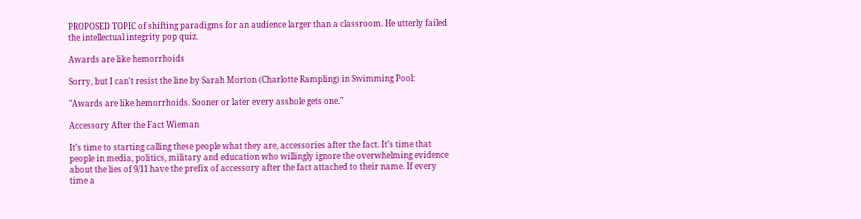PROPOSED TOPIC of shifting paradigms for an audience larger than a classroom. He utterly failed the intellectual integrity pop quiz.

Awards are like hemorrhoids

Sorry, but I can't resist the line by Sarah Morton (Charlotte Rampling) in Swimming Pool:

"Awards are like hemorrhoids. Sooner or later every asshole gets one."

Accessory After the Fact Wieman

It’s time to starting calling these people what they are, accessories after the fact. It’s time that people in media, politics, military and education who willingly ignore the overwhelming evidence about the lies of 9/11 have the prefix of accessory after the fact attached to their name. If every time a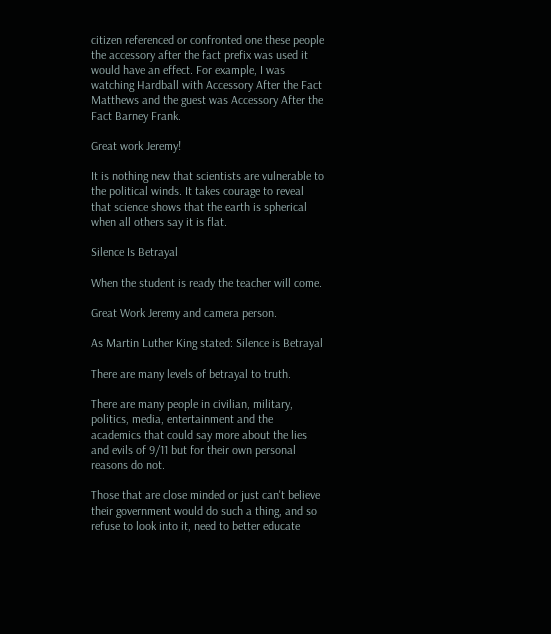citizen referenced or confronted one these people the accessory after the fact prefix was used it would have an effect. For example, I was watching Hardball with Accessory After the Fact Matthews and the guest was Accessory After the Fact Barney Frank.

Great work Jeremy!

It is nothing new that scientists are vulnerable to the political winds. It takes courage to reveal that science shows that the earth is spherical when all others say it is flat.

Silence Is Betrayal

When the student is ready the teacher will come.

Great Work Jeremy and camera person.

As Martin Luther King stated: Silence is Betrayal

There are many levels of betrayal to truth.

There are many people in civilian, military, politics, media, entertainment and the academics that could say more about the lies and evils of 9/11 but for their own personal reasons do not.

Those that are close minded or just can't believe their government would do such a thing, and so refuse to look into it, need to better educate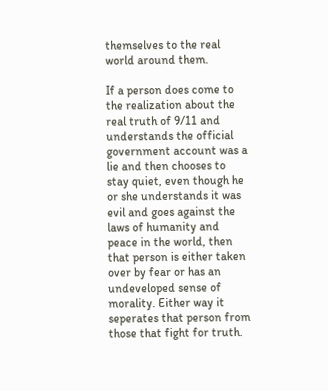themselves to the real world around them.

If a person does come to the realization about the real truth of 9/11 and understands the official government account was a lie and then chooses to stay quiet, even though he or she understands it was evil and goes against the laws of humanity and peace in the world, then that person is either taken over by fear or has an undeveloped sense of morality. Either way it seperates that person from those that fight for truth.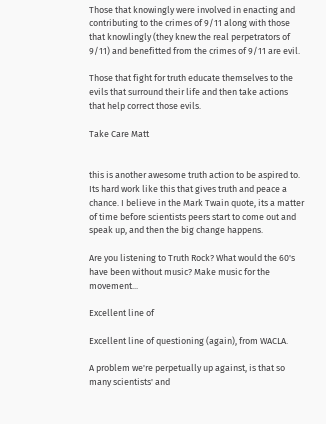Those that knowingly were involved in enacting and contributing to the crimes of 9/11 along with those that knowlingly (they knew the real perpetrators of 9/11) and benefitted from the crimes of 9/11 are evil.

Those that fight for truth educate themselves to the evils that surround their life and then take actions that help correct those evils.

Take Care Matt


this is another awesome truth action to be aspired to. Its hard work like this that gives truth and peace a chance. I believe in the Mark Twain quote, its a matter of time before scientists peers start to come out and speak up, and then the big change happens.

Are you listening to Truth Rock? What would the 60's have been without music? Make music for the movement...

Excellent line of

Excellent line of questioning (again), from WACLA.

A problem we're perpetually up against, is that so many scientists' and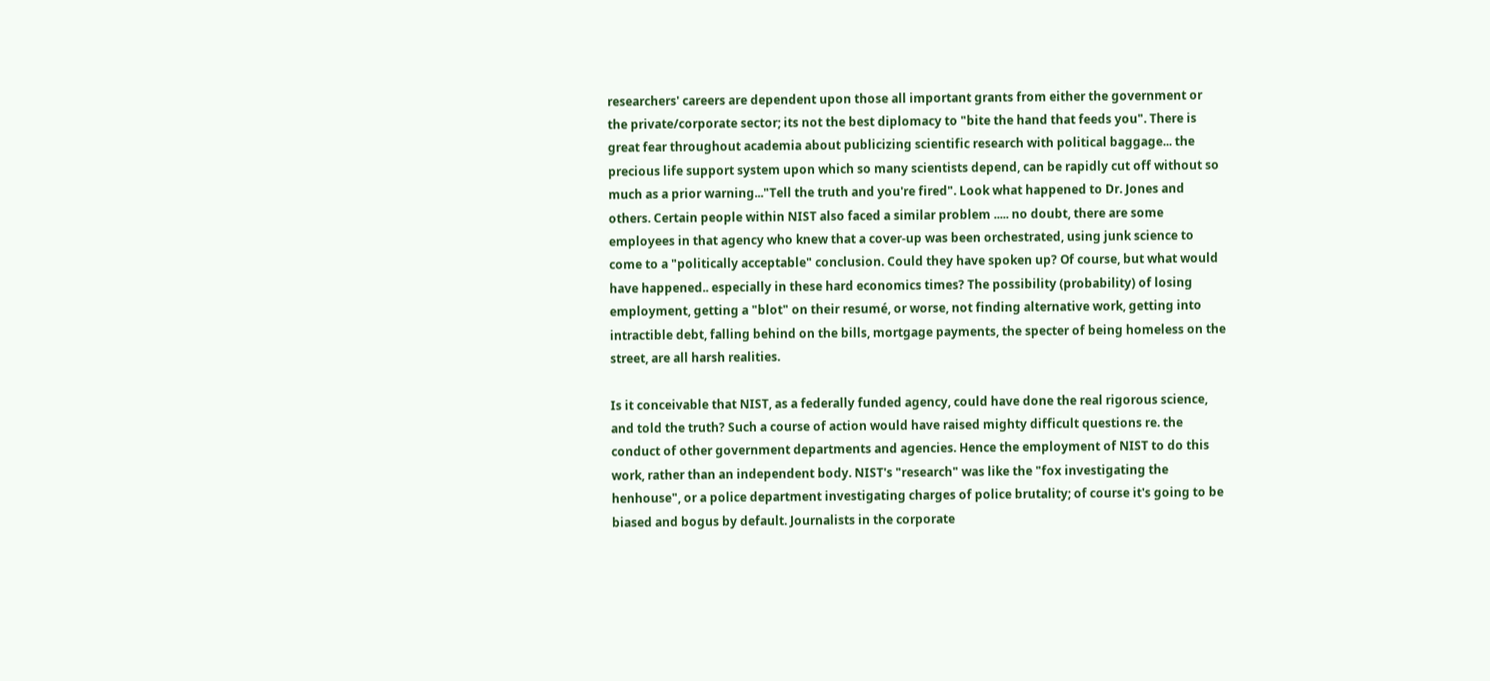researchers' careers are dependent upon those all important grants from either the government or the private/corporate sector; its not the best diplomacy to "bite the hand that feeds you". There is great fear throughout academia about publicizing scientific research with political baggage... the precious life support system upon which so many scientists depend, can be rapidly cut off without so much as a prior warning..."Tell the truth and you're fired". Look what happened to Dr. Jones and others. Certain people within NIST also faced a similar problem ..... no doubt, there are some employees in that agency who knew that a cover-up was been orchestrated, using junk science to come to a "politically acceptable" conclusion. Could they have spoken up? Of course, but what would have happened.. especially in these hard economics times? The possibility (probability) of losing employment, getting a "blot" on their resumé, or worse, not finding alternative work, getting into intractible debt, falling behind on the bills, mortgage payments, the specter of being homeless on the street, are all harsh realities.

Is it conceivable that NIST, as a federally funded agency, could have done the real rigorous science, and told the truth? Such a course of action would have raised mighty difficult questions re. the conduct of other government departments and agencies. Hence the employment of NIST to do this work, rather than an independent body. NIST's "research" was like the "fox investigating the henhouse", or a police department investigating charges of police brutality; of course it's going to be biased and bogus by default. Journalists in the corporate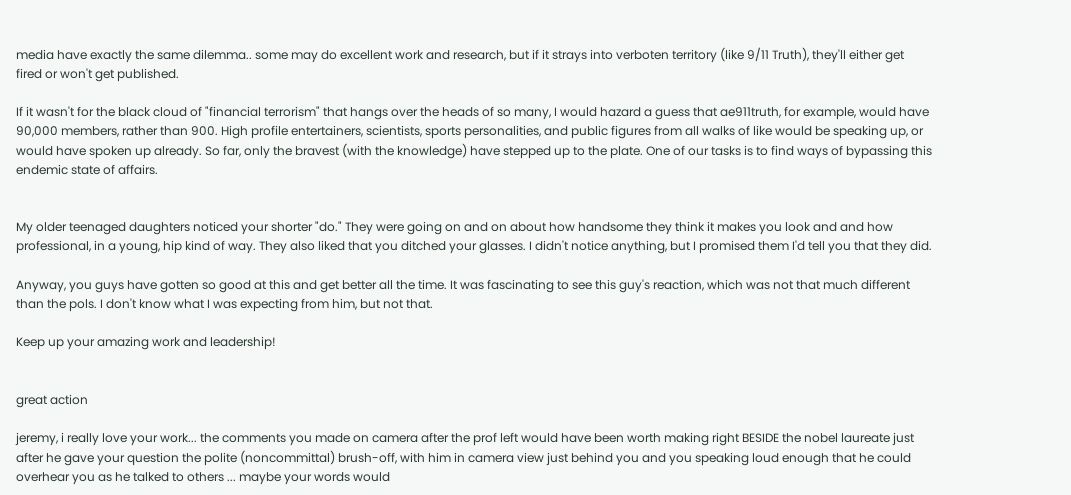media have exactly the same dilemma.. some may do excellent work and research, but if it strays into verboten territory (like 9/11 Truth), they'll either get fired or won't get published.

If it wasn't for the black cloud of "financial terrorism" that hangs over the heads of so many, I would hazard a guess that ae911truth, for example, would have 90,000 members, rather than 900. High profile entertainers, scientists, sports personalities, and public figures from all walks of like would be speaking up, or would have spoken up already. So far, only the bravest (with the knowledge) have stepped up to the plate. One of our tasks is to find ways of bypassing this endemic state of affairs.


My older teenaged daughters noticed your shorter "do." They were going on and on about how handsome they think it makes you look and and how professional, in a young, hip kind of way. They also liked that you ditched your glasses. I didn't notice anything, but I promised them I'd tell you that they did.

Anyway, you guys have gotten so good at this and get better all the time. It was fascinating to see this guy's reaction, which was not that much different than the pols. I don't know what I was expecting from him, but not that.

Keep up your amazing work and leadership!


great action

jeremy, i really love your work... the comments you made on camera after the prof left would have been worth making right BESIDE the nobel laureate just after he gave your question the polite (noncommittal) brush-off, with him in camera view just behind you and you speaking loud enough that he could overhear you as he talked to others ... maybe your words would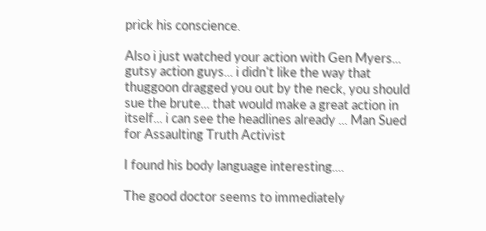prick his conscience.

Also i just watched your action with Gen Myers... gutsy action guys... i didn't like the way that thuggoon dragged you out by the neck, you should sue the brute... that would make a great action in itself... i can see the headlines already ... Man Sued for Assaulting Truth Activist

I found his body language interesting....

The good doctor seems to immediately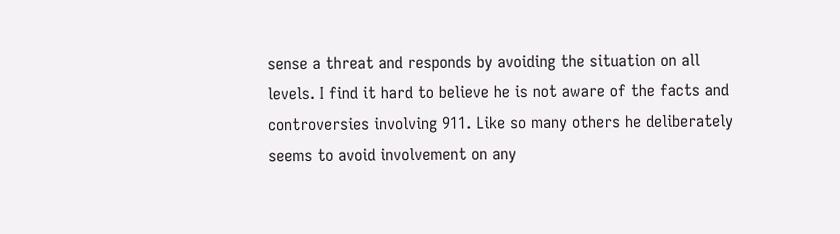sense a threat and responds by avoiding the situation on all levels. I find it hard to believe he is not aware of the facts and controversies involving 911. Like so many others he deliberately seems to avoid involvement on any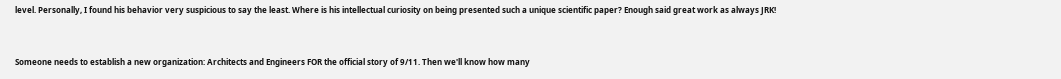level. Personally, I found his behavior very suspicious to say the least. Where is his intellectual curiosity on being presented such a unique scientific paper? Enough said great work as always JRK!


Someone needs to establish a new organization: Architects and Engineers FOR the official story of 9/11. Then we'll know how many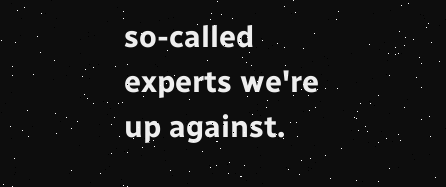so-called experts we're up against.